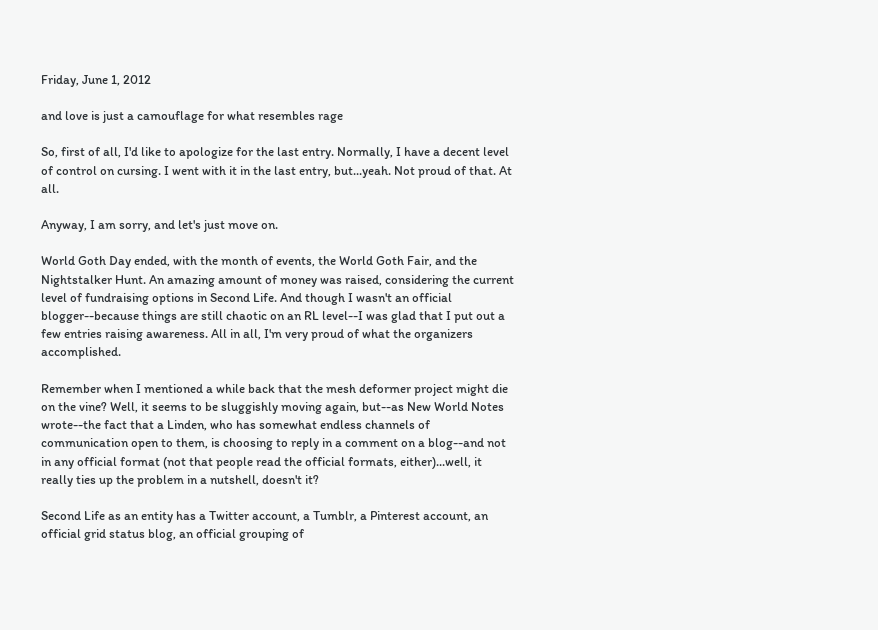Friday, June 1, 2012

and love is just a camouflage for what resembles rage

So, first of all, I'd like to apologize for the last entry. Normally, I have a decent level of control on cursing. I went with it in the last entry, but...yeah. Not proud of that. At all.

Anyway, I am sorry, and let's just move on.

World Goth Day ended, with the month of events, the World Goth Fair, and the Nightstalker Hunt. An amazing amount of money was raised, considering the current level of fundraising options in Second Life. And though I wasn't an official blogger--because things are still chaotic on an RL level--I was glad that I put out a few entries raising awareness. All in all, I'm very proud of what the organizers accomplished.

Remember when I mentioned a while back that the mesh deformer project might die on the vine? Well, it seems to be sluggishly moving again, but--as New World Notes wrote--the fact that a Linden, who has somewhat endless channels of communication open to them, is choosing to reply in a comment on a blog--and not in any official format (not that people read the official formats, either)...well, it really ties up the problem in a nutshell, doesn't it?

Second Life as an entity has a Twitter account, a Tumblr, a Pinterest account, an official grid status blog, an official grouping of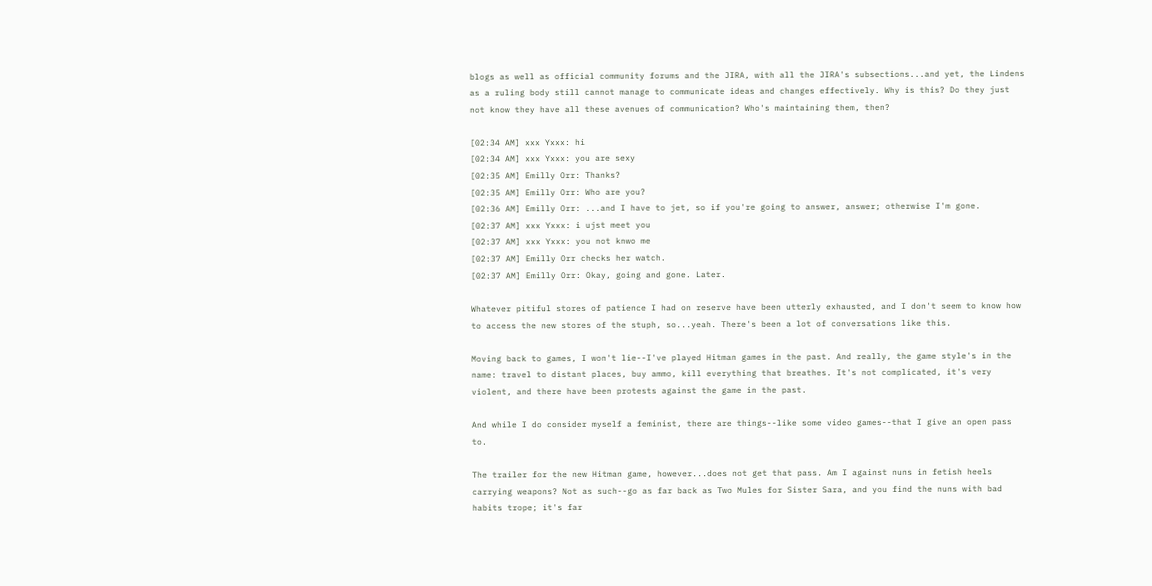blogs as well as official community forums and the JIRA, with all the JIRA's subsections...and yet, the Lindens as a ruling body still cannot manage to communicate ideas and changes effectively. Why is this? Do they just not know they have all these avenues of communication? Who's maintaining them, then?

[02:34 AM] xxx Yxxx: hi
[02:34 AM] xxx Yxxx: you are sexy
[02:35 AM] Emilly Orr: Thanks?
[02:35 AM] Emilly Orr: Who are you?
[02:36 AM] Emilly Orr: ...and I have to jet, so if you're going to answer, answer; otherwise I'm gone.
[02:37 AM] xxx Yxxx: i ujst meet you
[02:37 AM] xxx Yxxx: you not knwo me
[02:37 AM] Emilly Orr checks her watch.
[02:37 AM] Emilly Orr: Okay, going and gone. Later.

Whatever pitiful stores of patience I had on reserve have been utterly exhausted, and I don't seem to know how to access the new stores of the stuph, so...yeah. There's been a lot of conversations like this.

Moving back to games, I won't lie--I've played Hitman games in the past. And really, the game style's in the name: travel to distant places, buy ammo, kill everything that breathes. It's not complicated, it's very violent, and there have been protests against the game in the past.

And while I do consider myself a feminist, there are things--like some video games--that I give an open pass to.

The trailer for the new Hitman game, however...does not get that pass. Am I against nuns in fetish heels carrying weapons? Not as such--go as far back as Two Mules for Sister Sara, and you find the nuns with bad habits trope; it's far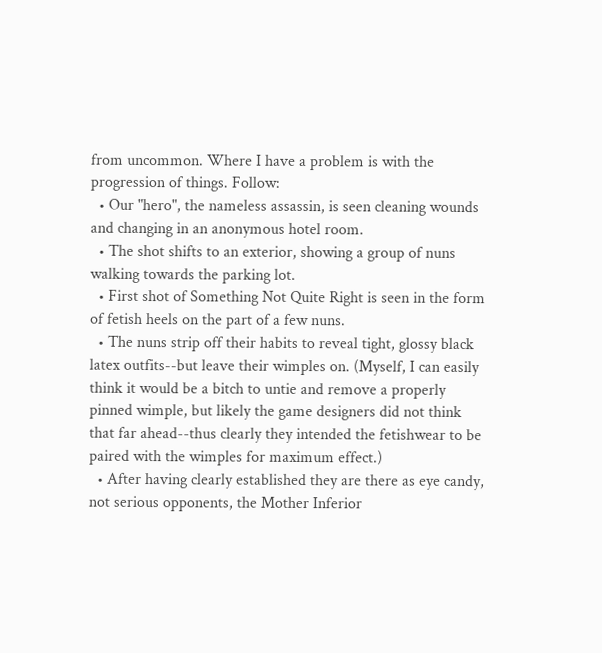from uncommon. Where I have a problem is with the progression of things. Follow:
  • Our "hero", the nameless assassin, is seen cleaning wounds and changing in an anonymous hotel room.
  • The shot shifts to an exterior, showing a group of nuns walking towards the parking lot.
  • First shot of Something Not Quite Right is seen in the form of fetish heels on the part of a few nuns.
  • The nuns strip off their habits to reveal tight, glossy black latex outfits--but leave their wimples on. (Myself, I can easily think it would be a bitch to untie and remove a properly pinned wimple, but likely the game designers did not think that far ahead--thus clearly they intended the fetishwear to be paired with the wimples for maximum effect.)
  • After having clearly established they are there as eye candy, not serious opponents, the Mother Inferior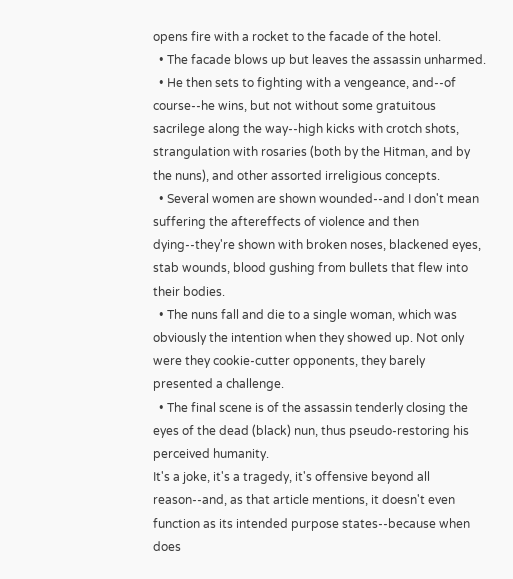opens fire with a rocket to the facade of the hotel.
  • The facade blows up but leaves the assassin unharmed.
  • He then sets to fighting with a vengeance, and--of course--he wins, but not without some gratuitous sacrilege along the way--high kicks with crotch shots, strangulation with rosaries (both by the Hitman, and by the nuns), and other assorted irreligious concepts.
  • Several women are shown wounded--and I don't mean suffering the aftereffects of violence and then dying--they're shown with broken noses, blackened eyes, stab wounds, blood gushing from bullets that flew into their bodies.
  • The nuns fall and die to a single woman, which was obviously the intention when they showed up. Not only were they cookie-cutter opponents, they barely presented a challenge.
  • The final scene is of the assassin tenderly closing the eyes of the dead (black) nun, thus pseudo-restoring his perceived humanity.
It's a joke, it's a tragedy, it's offensive beyond all reason--and, as that article mentions, it doesn't even function as its intended purpose states--because when does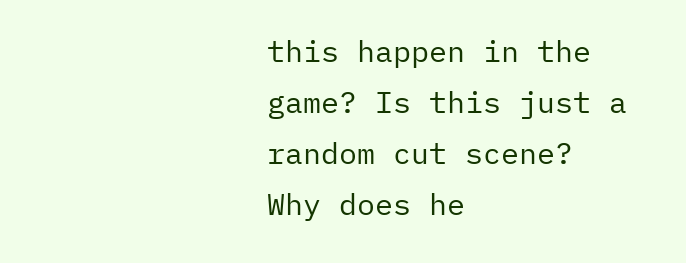this happen in the game? Is this just a random cut scene? Why does he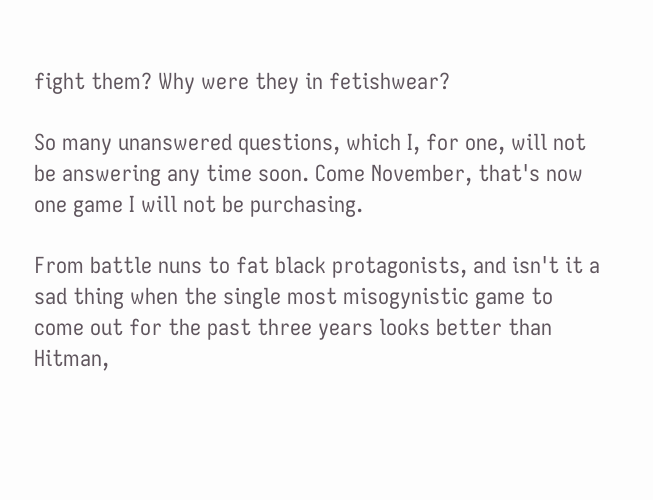fight them? Why were they in fetishwear?

So many unanswered questions, which I, for one, will not be answering any time soon. Come November, that's now one game I will not be purchasing.

From battle nuns to fat black protagonists, and isn't it a sad thing when the single most misogynistic game to come out for the past three years looks better than Hitman,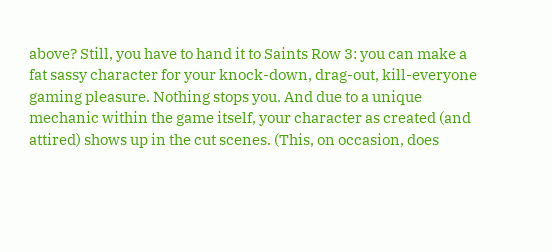above? Still, you have to hand it to Saints Row 3: you can make a fat sassy character for your knock-down, drag-out, kill-everyone gaming pleasure. Nothing stops you. And due to a unique mechanic within the game itself, your character as created (and attired) shows up in the cut scenes. (This, on occasion, does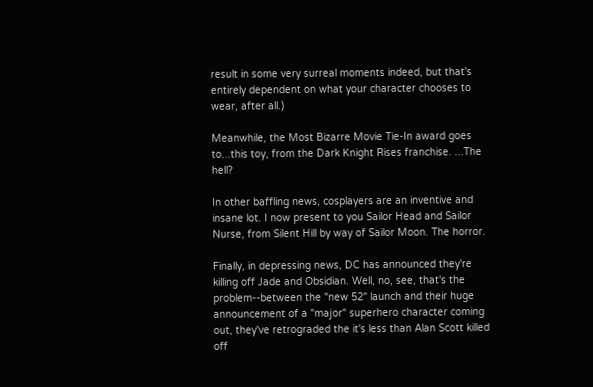result in some very surreal moments indeed, but that's entirely dependent on what your character chooses to wear, after all.)

Meanwhile, the Most Bizarre Movie Tie-In award goes to...this toy, from the Dark Knight Rises franchise. ...The hell?

In other baffling news, cosplayers are an inventive and insane lot. I now present to you Sailor Head and Sailor Nurse, from Silent Hill by way of Sailor Moon. The horror.

Finally, in depressing news, DC has announced they're killing off Jade and Obsidian. Well, no, see, that's the problem--between the "new 52" launch and their huge announcement of a "major" superhero character coming out, they've retrograded the it's less than Alan Scott killed off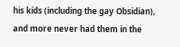his kids (including the gay Obsidian), and more never had them in the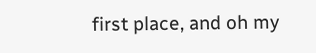first place, and oh my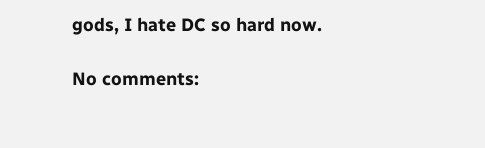gods, I hate DC so hard now.

No comments: